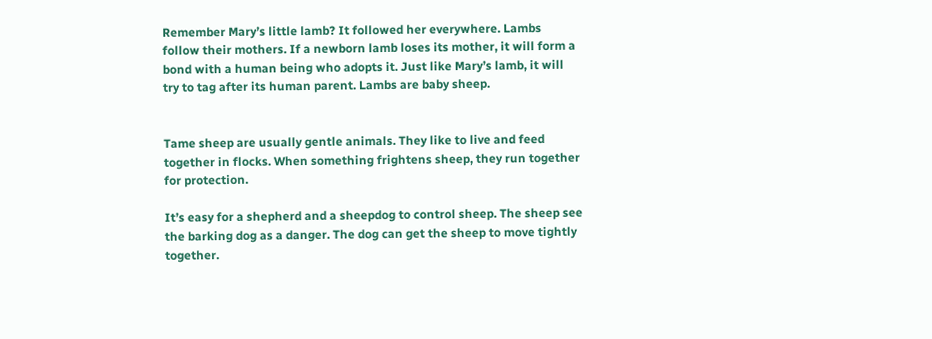Remember Mary’s little lamb? It followed her everywhere. Lambs follow their mothers. If a newborn lamb loses its mother, it will form a bond with a human being who adopts it. Just like Mary’s lamb, it will try to tag after its human parent. Lambs are baby sheep.


Tame sheep are usually gentle animals. They like to live and feed together in flocks. When something frightens sheep, they run together for protection.

It’s easy for a shepherd and a sheepdog to control sheep. The sheep see the barking dog as a danger. The dog can get the sheep to move tightly together.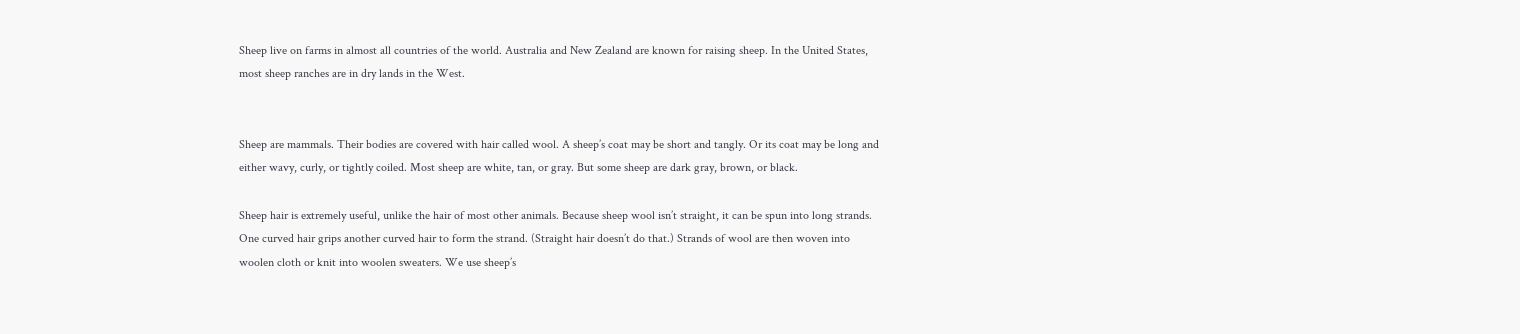Sheep live on farms in almost all countries of the world. Australia and New Zealand are known for raising sheep. In the United States, most sheep ranches are in dry lands in the West.


Sheep are mammals. Their bodies are covered with hair called wool. A sheep’s coat may be short and tangly. Or its coat may be long and either wavy, curly, or tightly coiled. Most sheep are white, tan, or gray. But some sheep are dark gray, brown, or black.

Sheep hair is extremely useful, unlike the hair of most other animals. Because sheep wool isn’t straight, it can be spun into long strands. One curved hair grips another curved hair to form the strand. (Straight hair doesn’t do that.) Strands of wool are then woven into woolen cloth or knit into woolen sweaters. We use sheep’s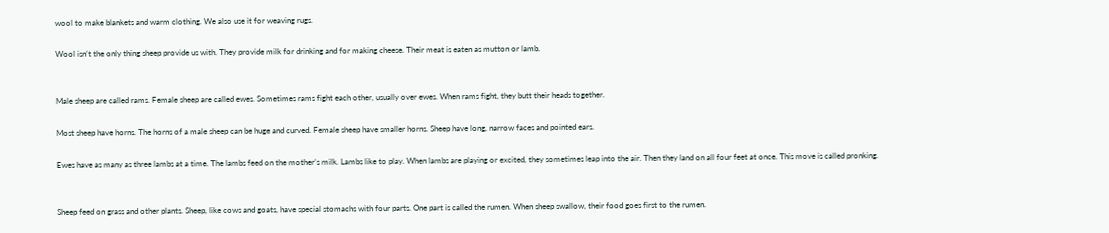wool to make blankets and warm clothing. We also use it for weaving rugs.

Wool isn’t the only thing sheep provide us with. They provide milk for drinking and for making cheese. Their meat is eaten as mutton or lamb.


Male sheep are called rams. Female sheep are called ewes. Sometimes rams fight each other, usually over ewes. When rams fight, they butt their heads together.

Most sheep have horns. The horns of a male sheep can be huge and curved. Female sheep have smaller horns. Sheep have long, narrow faces and pointed ears.

Ewes have as many as three lambs at a time. The lambs feed on the mother’s milk. Lambs like to play. When lambs are playing or excited, they sometimes leap into the air. Then they land on all four feet at once. This move is called pronking.


Sheep feed on grass and other plants. Sheep, like cows and goats, have special stomachs with four parts. One part is called the rumen. When sheep swallow, their food goes first to the rumen.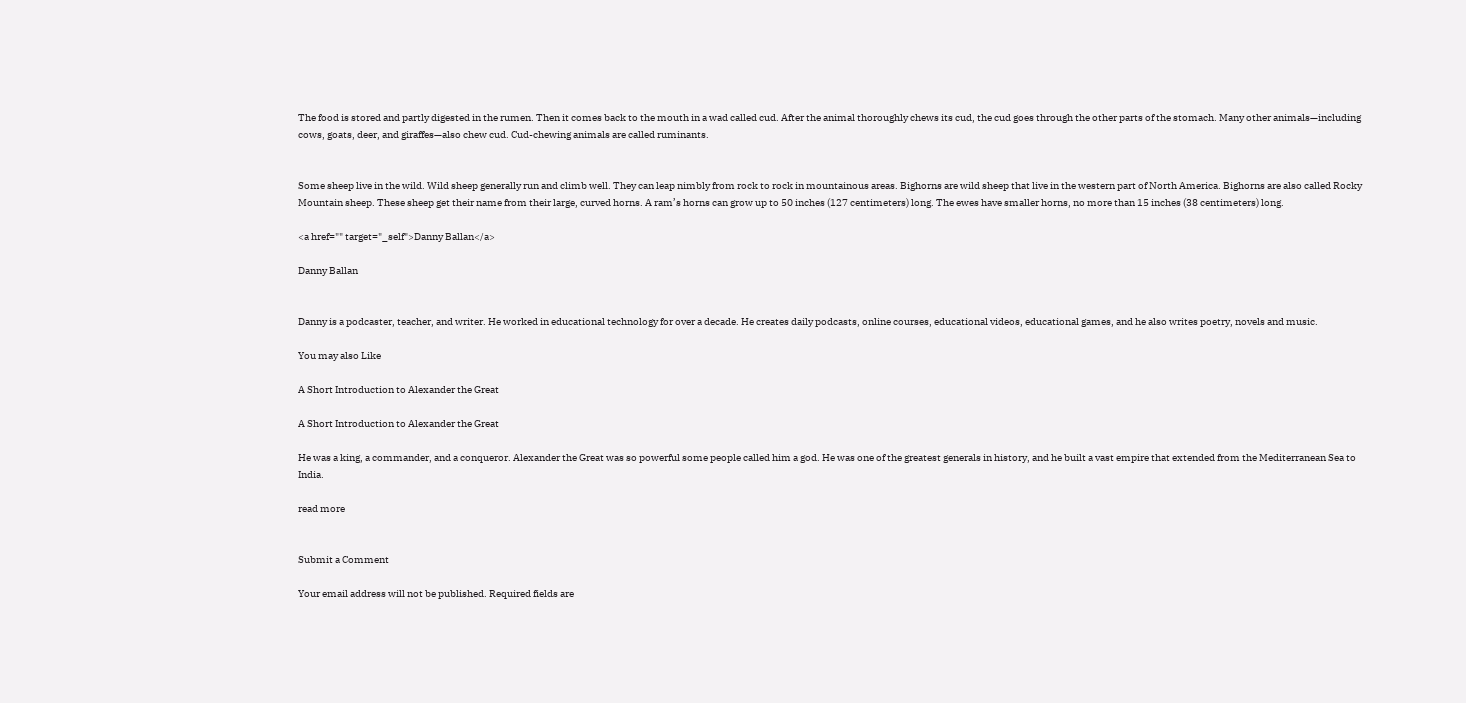The food is stored and partly digested in the rumen. Then it comes back to the mouth in a wad called cud. After the animal thoroughly chews its cud, the cud goes through the other parts of the stomach. Many other animals—including cows, goats, deer, and giraffes—also chew cud. Cud-chewing animals are called ruminants.


Some sheep live in the wild. Wild sheep generally run and climb well. They can leap nimbly from rock to rock in mountainous areas. Bighorns are wild sheep that live in the western part of North America. Bighorns are also called Rocky Mountain sheep. These sheep get their name from their large, curved horns. A ram’s horns can grow up to 50 inches (127 centimeters) long. The ewes have smaller horns, no more than 15 inches (38 centimeters) long.

<a href="" target="_self">Danny Ballan</a>

Danny Ballan


Danny is a podcaster, teacher, and writer. He worked in educational technology for over a decade. He creates daily podcasts, online courses, educational videos, educational games, and he also writes poetry, novels and music.

You may also Like

A Short Introduction to Alexander the Great

A Short Introduction to Alexander the Great

He was a king, a commander, and a conqueror. Alexander the Great was so powerful some people called him a god. He was one of the greatest generals in history, and he built a vast empire that extended from the Mediterranean Sea to India.

read more


Submit a Comment

Your email address will not be published. Required fields are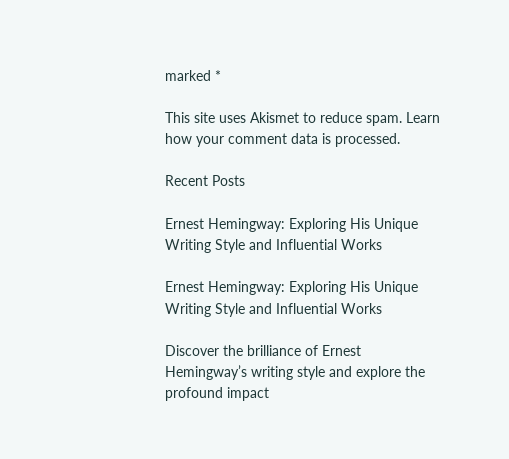marked *

This site uses Akismet to reduce spam. Learn how your comment data is processed.

Recent Posts

Ernest Hemingway: Exploring His Unique Writing Style and Influential Works

Ernest Hemingway: Exploring His Unique Writing Style and Influential Works

Discover the brilliance of Ernest Hemingway’s writing style and explore the profound impact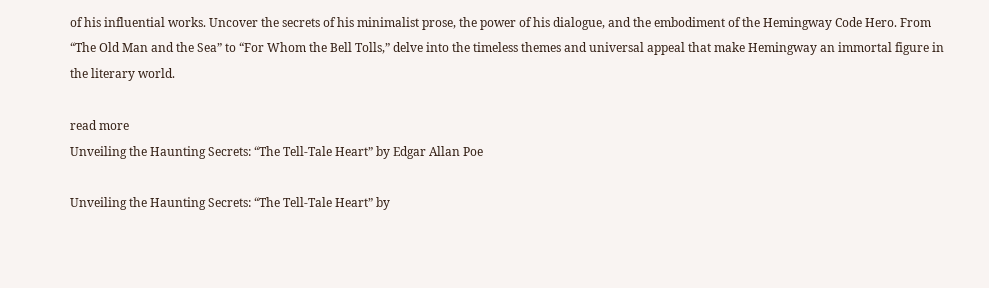of his influential works. Uncover the secrets of his minimalist prose, the power of his dialogue, and the embodiment of the Hemingway Code Hero. From “The Old Man and the Sea” to “For Whom the Bell Tolls,” delve into the timeless themes and universal appeal that make Hemingway an immortal figure in the literary world.

read more
Unveiling the Haunting Secrets: “The Tell-Tale Heart” by Edgar Allan Poe

Unveiling the Haunting Secrets: “The Tell-Tale Heart” by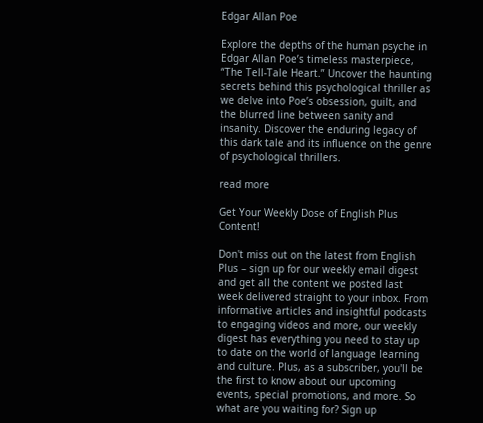Edgar Allan Poe

Explore the depths of the human psyche in Edgar Allan Poe’s timeless masterpiece, “The Tell-Tale Heart.” Uncover the haunting secrets behind this psychological thriller as we delve into Poe’s obsession, guilt, and the blurred line between sanity and insanity. Discover the enduring legacy of this dark tale and its influence on the genre of psychological thrillers.

read more

Get Your Weekly Dose of English Plus Content!

Don't miss out on the latest from English Plus – sign up for our weekly email digest and get all the content we posted last week delivered straight to your inbox. From informative articles and insightful podcasts to engaging videos and more, our weekly digest has everything you need to stay up to date on the world of language learning and culture. Plus, as a subscriber, you'll be the first to know about our upcoming events, special promotions, and more. So what are you waiting for? Sign up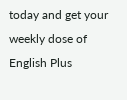today and get your weekly dose of English Plus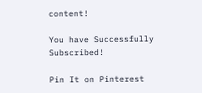content!

You have Successfully Subscribed!

Pin It on Pinterest